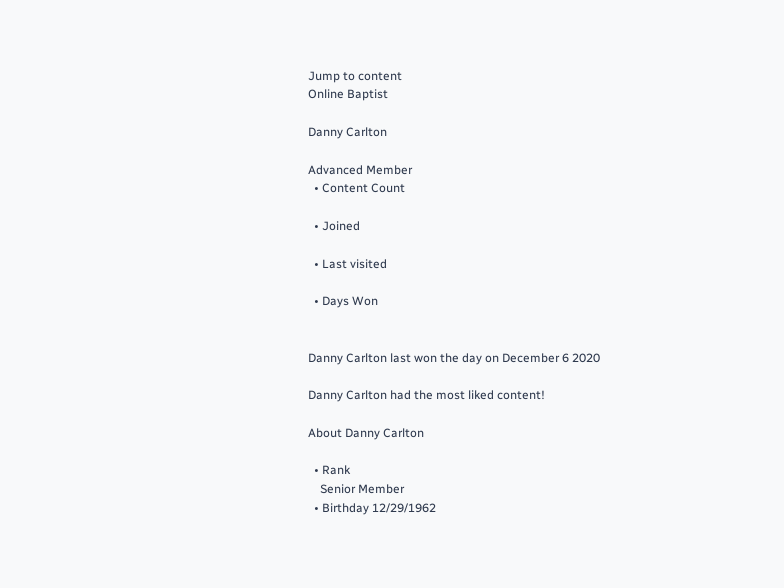Jump to content
Online Baptist

Danny Carlton

Advanced Member
  • Content Count

  • Joined

  • Last visited

  • Days Won


Danny Carlton last won the day on December 6 2020

Danny Carlton had the most liked content!

About Danny Carlton

  • Rank
    Senior Member
  • Birthday 12/29/1962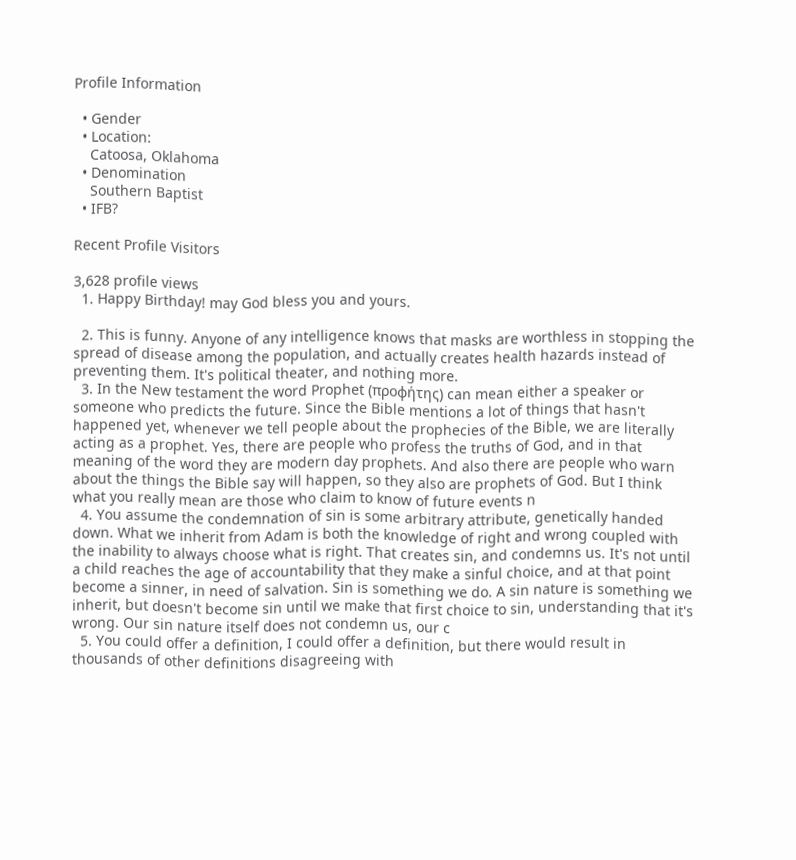Profile Information

  • Gender
  • Location:
    Catoosa, Oklahoma
  • Denomination
    Southern Baptist
  • IFB?

Recent Profile Visitors

3,628 profile views
  1. Happy Birthday! may God bless you and yours.

  2. This is funny. Anyone of any intelligence knows that masks are worthless in stopping the spread of disease among the population, and actually creates health hazards instead of preventing them. It's political theater, and nothing more.
  3. In the New testament the word Prophet (προφήτης) can mean either a speaker or someone who predicts the future. Since the Bible mentions a lot of things that hasn't happened yet, whenever we tell people about the prophecies of the Bible, we are literally acting as a prophet. Yes, there are people who profess the truths of God, and in that meaning of the word they are modern day prophets. And also there are people who warn about the things the Bible say will happen, so they also are prophets of God. But I think what you really mean are those who claim to know of future events n
  4. You assume the condemnation of sin is some arbitrary attribute, genetically handed down. What we inherit from Adam is both the knowledge of right and wrong coupled with the inability to always choose what is right. That creates sin, and condemns us. It's not until a child reaches the age of accountability that they make a sinful choice, and at that point become a sinner, in need of salvation. Sin is something we do. A sin nature is something we inherit, but doesn't become sin until we make that first choice to sin, understanding that it's wrong. Our sin nature itself does not condemn us, our c
  5. You could offer a definition, I could offer a definition, but there would result in thousands of other definitions disagreeing with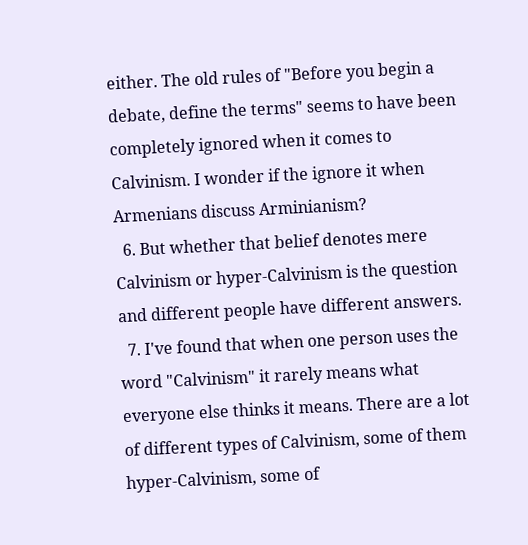either. The old rules of "Before you begin a debate, define the terms" seems to have been completely ignored when it comes to Calvinism. I wonder if the ignore it when Armenians discuss Arminianism?
  6. But whether that belief denotes mere Calvinism or hyper-Calvinism is the question and different people have different answers.
  7. I've found that when one person uses the word "Calvinism" it rarely means what everyone else thinks it means. There are a lot of different types of Calvinism, some of them hyper-Calvinism, some of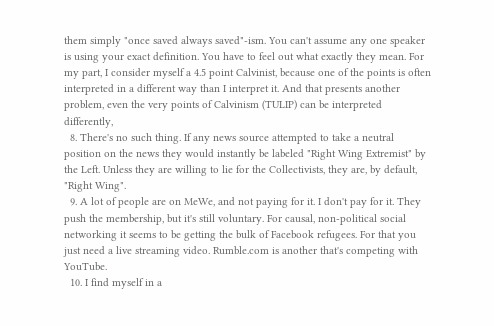them simply "once saved always saved"-ism. You can't assume any one speaker is using your exact definition. You have to feel out what exactly they mean. For my part, I consider myself a 4.5 point Calvinist, because one of the points is often interpreted in a different way than I interpret it. And that presents another problem, even the very points of Calvinism (TULIP) can be interpreted differently,
  8. There's no such thing. If any news source attempted to take a neutral position on the news they would instantly be labeled "Right Wing Extremist" by the Left. Unless they are willing to lie for the Collectivists, they are, by default, "Right Wing".
  9. A lot of people are on MeWe, and not paying for it. I don't pay for it. They push the membership, but it's still voluntary. For causal, non-political social networking it seems to be getting the bulk of Facebook refugees. For that you just need a live streaming video. Rumble.com is another that's competing with YouTube.
  10. I find myself in a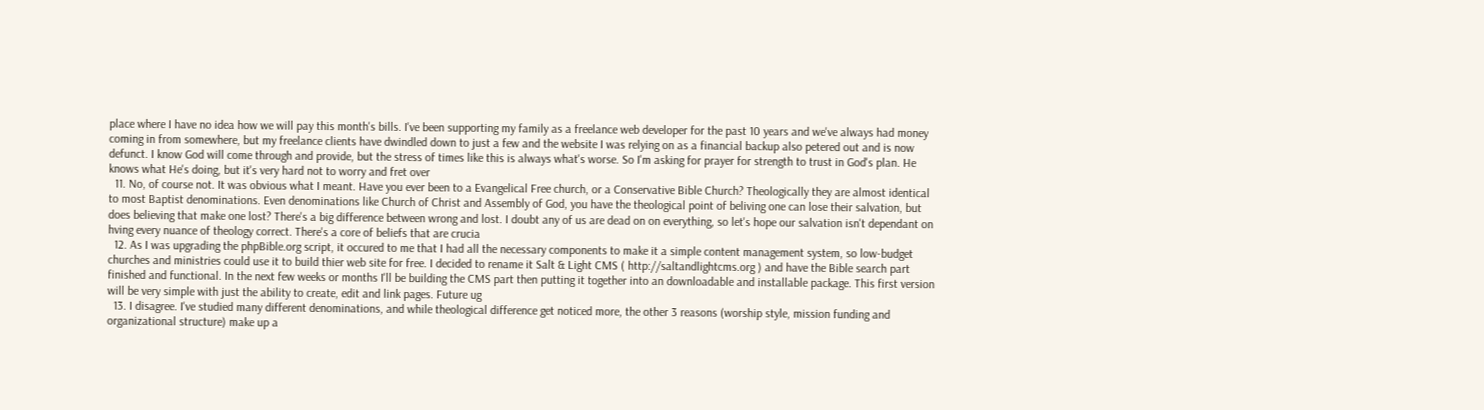place where I have no idea how we will pay this month's bills. I've been supporting my family as a freelance web developer for the past 10 years and we've always had money coming in from somewhere, but my freelance clients have dwindled down to just a few and the website I was relying on as a financial backup also petered out and is now defunct. I know God will come through and provide, but the stress of times like this is always what's worse. So I'm asking for prayer for strength to trust in God's plan. He knows what He's doing, but it's very hard not to worry and fret over
  11. No, of course not. It was obvious what I meant. Have you ever been to a Evangelical Free church, or a Conservative Bible Church? Theologically they are almost identical to most Baptist denominations. Even denominations like Church of Christ and Assembly of God, you have the theological point of beliving one can lose their salvation, but does believing that make one lost? There's a big difference between wrong and lost. I doubt any of us are dead on on everything, so let's hope our salvation isn't dependant on hving every nuance of theology correct. There's a core of beliefs that are crucia
  12. As I was upgrading the phpBible.org script, it occured to me that I had all the necessary components to make it a simple content management system, so low-budget churches and ministries could use it to build thier web site for free. I decided to rename it Salt & Light CMS ( http://saltandlightcms.org ) and have the Bible search part finished and functional. In the next few weeks or months I'll be building the CMS part then putting it together into an downloadable and installable package. This first version will be very simple with just the ability to create, edit and link pages. Future ug
  13. I disagree. I've studied many different denominations, and while theological difference get noticed more, the other 3 reasons (worship style, mission funding and organizational structure) make up a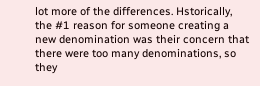lot more of the differences. Hstorically, the #1 reason for someone creating a new denomination was their concern that there were too many denominations, so they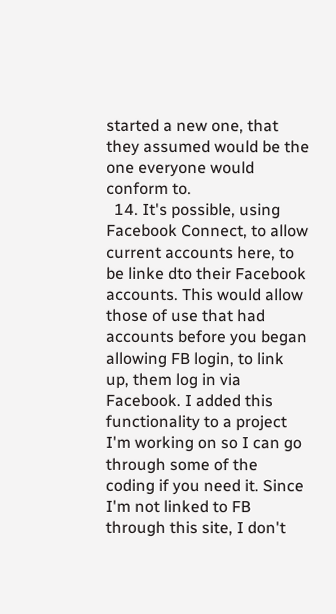started a new one, that they assumed would be the one everyone would conform to.
  14. It's possible, using Facebook Connect, to allow current accounts here, to be linke dto their Facebook accounts. This would allow those of use that had accounts before you began allowing FB login, to link up, them log in via Facebook. I added this functionality to a project I'm working on so I can go through some of the coding if you need it. Since I'm not linked to FB through this site, I don't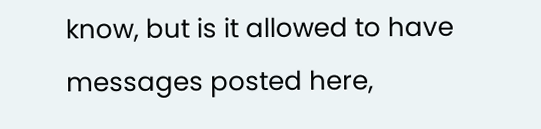know, but is it allowed to have messages posted here,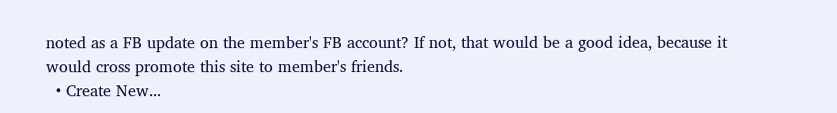noted as a FB update on the member's FB account? If not, that would be a good idea, because it would cross promote this site to member's friends.
  • Create New...